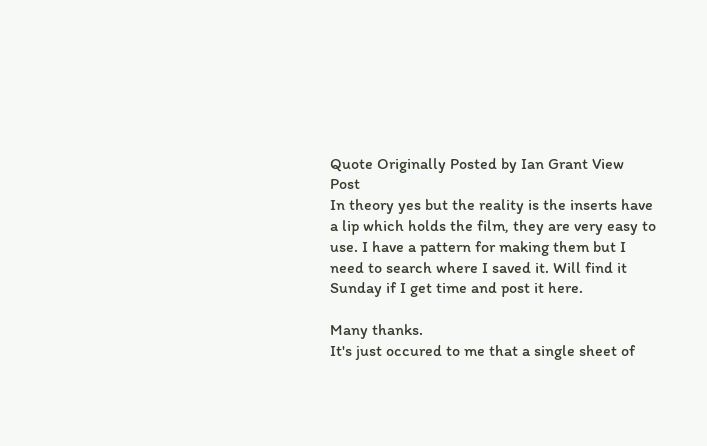Quote Originally Posted by Ian Grant View Post
In theory yes but the reality is the inserts have a lip which holds the film, they are very easy to use. I have a pattern for making them but I need to search where I saved it. Will find it Sunday if I get time and post it here.

Many thanks.
It's just occured to me that a single sheet of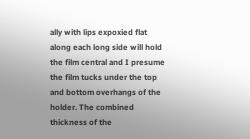ally with lips expoxied flat along each long side will hold the film central and I presume the film tucks under the top and bottom overhangs of the holder. The combined thickness of the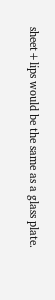sheet+lips would be the same as a glass plate.